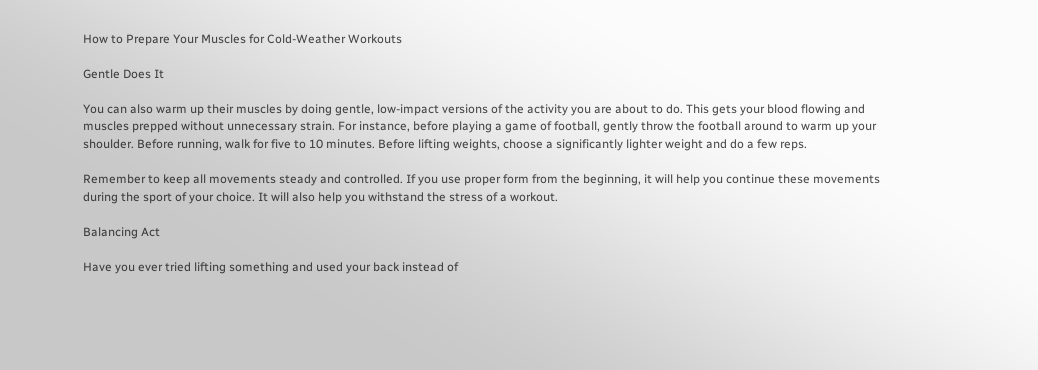How to Prepare Your Muscles for Cold-Weather Workouts

Gentle Does It

You can also warm up their muscles by doing gentle, low-impact versions of the activity you are about to do. This gets your blood flowing and muscles prepped without unnecessary strain. For instance, before playing a game of football, gently throw the football around to warm up your shoulder. Before running, walk for five to 10 minutes. Before lifting weights, choose a significantly lighter weight and do a few reps.

Remember to keep all movements steady and controlled. If you use proper form from the beginning, it will help you continue these movements during the sport of your choice. It will also help you withstand the stress of a workout.

Balancing Act

Have you ever tried lifting something and used your back instead of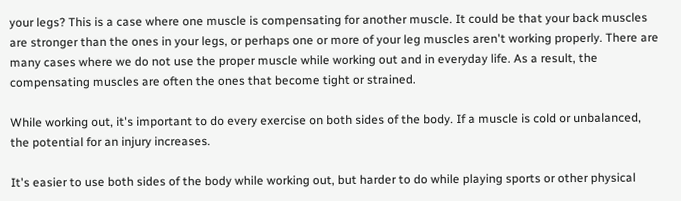your legs? This is a case where one muscle is compensating for another muscle. It could be that your back muscles are stronger than the ones in your legs, or perhaps one or more of your leg muscles aren't working properly. There are many cases where we do not use the proper muscle while working out and in everyday life. As a result, the compensating muscles are often the ones that become tight or strained.

While working out, it's important to do every exercise on both sides of the body. If a muscle is cold or unbalanced, the potential for an injury increases.

It's easier to use both sides of the body while working out, but harder to do while playing sports or other physical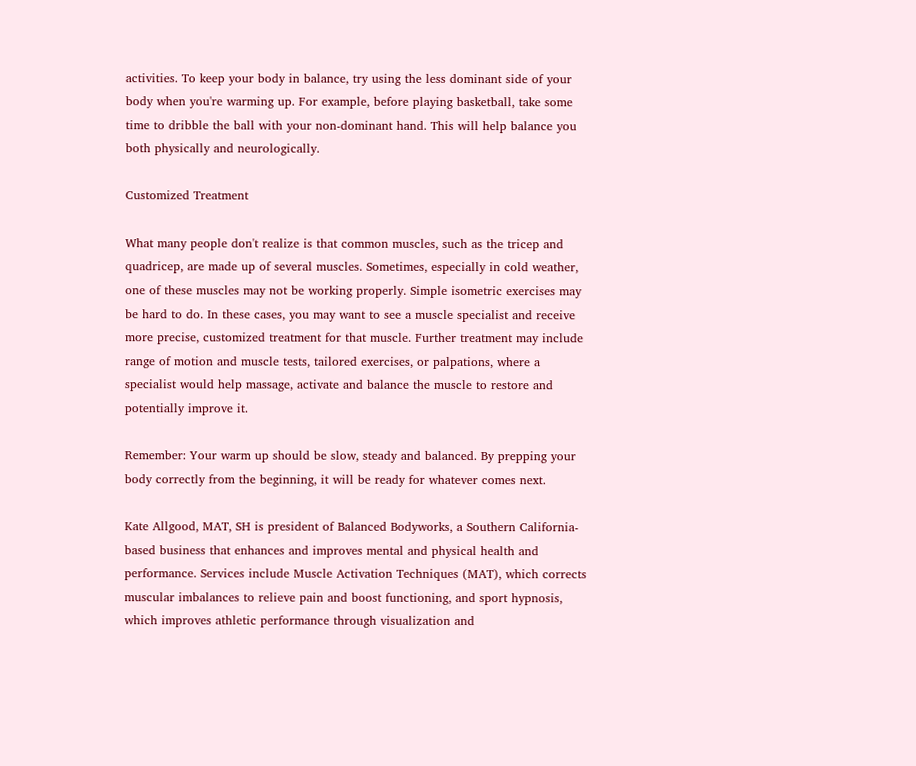activities. To keep your body in balance, try using the less dominant side of your body when you're warming up. For example, before playing basketball, take some time to dribble the ball with your non-dominant hand. This will help balance you both physically and neurologically.

Customized Treatment

What many people don't realize is that common muscles, such as the tricep and quadricep, are made up of several muscles. Sometimes, especially in cold weather, one of these muscles may not be working properly. Simple isometric exercises may be hard to do. In these cases, you may want to see a muscle specialist and receive more precise, customized treatment for that muscle. Further treatment may include range of motion and muscle tests, tailored exercises, or palpations, where a specialist would help massage, activate and balance the muscle to restore and potentially improve it.

Remember: Your warm up should be slow, steady and balanced. By prepping your body correctly from the beginning, it will be ready for whatever comes next.

Kate Allgood, MAT, SH is president of Balanced Bodyworks, a Southern California-based business that enhances and improves mental and physical health and performance. Services include Muscle Activation Techniques (MAT), which corrects muscular imbalances to relieve pain and boost functioning, and sport hypnosis, which improves athletic performance through visualization and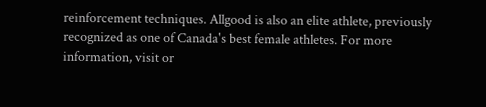reinforcement techniques. Allgood is also an elite athlete, previously recognized as one of Canada's best female athletes. For more information, visit or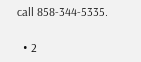call 858-344-5335.

  • 2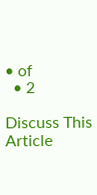• of
  • 2

Discuss This Article